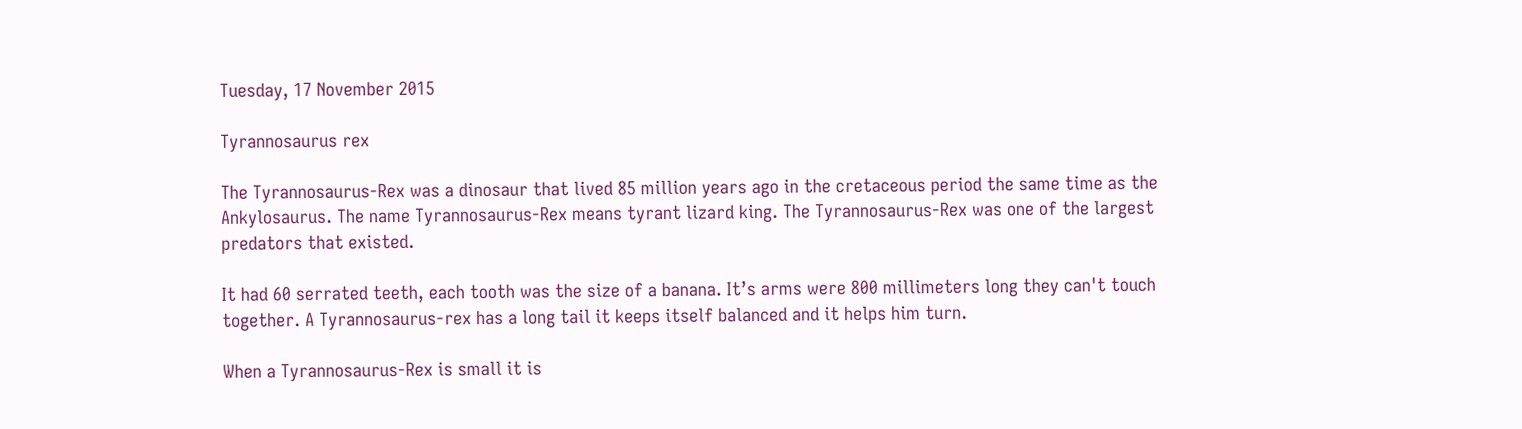Tuesday, 17 November 2015

Tyrannosaurus rex

The Tyrannosaurus-Rex was a dinosaur that lived 85 million years ago in the cretaceous period the same time as the Ankylosaurus. The name Tyrannosaurus-Rex means tyrant lizard king. The Tyrannosaurus-Rex was one of the largest predators that existed.

It had 60 serrated teeth, each tooth was the size of a banana. It’s arms were 800 millimeters long they can't touch together. A Tyrannosaurus-rex has a long tail it keeps itself balanced and it helps him turn.

When a Tyrannosaurus-Rex is small it is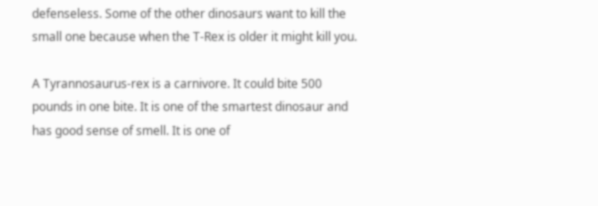defenseless. Some of the other dinosaurs want to kill the small one because when the T-Rex is older it might kill you.

A Tyrannosaurus-rex is a carnivore. It could bite 500 pounds in one bite. It is one of the smartest dinosaur and has good sense of smell. It is one of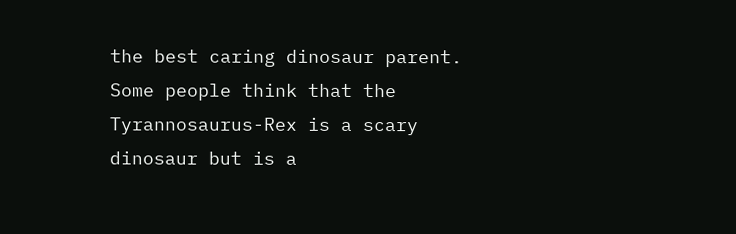the best caring dinosaur parent. Some people think that the Tyrannosaurus-Rex is a scary dinosaur but is a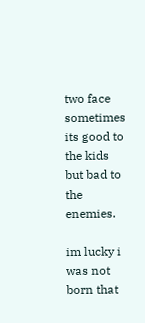two face sometimes its good to the kids but bad to the enemies.

im lucky i was not born that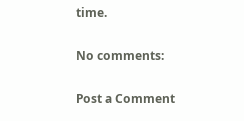time.

No comments:

Post a Comment